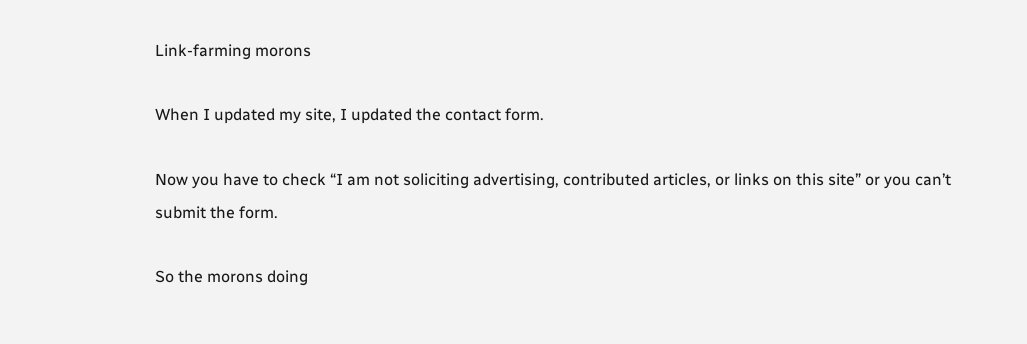Link-farming morons

When I updated my site, I updated the contact form.

Now you have to check “I am not soliciting advertising, contributed articles, or links on this site” or you can’t submit the form.

So the morons doing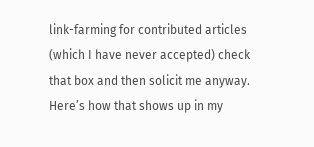link-farming for contributed articles (which I have never accepted) check that box and then solicit me anyway. Here’s how that shows up in my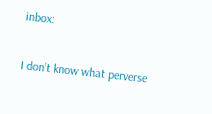inbox:

I don’t know what perverse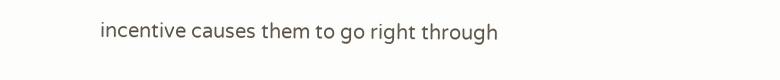incentive causes them to go right through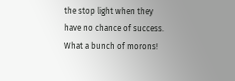the stop light when they have no chance of success. What a bunch of morons!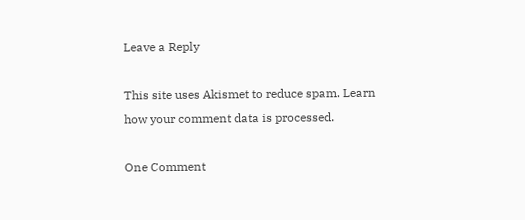Leave a Reply

This site uses Akismet to reduce spam. Learn how your comment data is processed.

One Comment